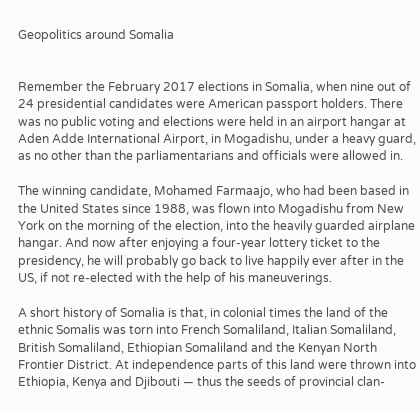Geopolitics around Somalia


Remember the February 2017 elections in Somalia, when nine out of 24 presidential candidates were American passport holders. There was no public voting and elections were held in an airport hangar at Aden Adde International Airport, in Mogadishu, under a heavy guard, as no other than the parliamentarians and officials were allowed in.

The winning candidate, Mohamed Farmaajo, who had been based in the United States since 1988, was flown into Mogadishu from New York on the morning of the election, into the heavily guarded airplane hangar. And now after enjoying a four-year lottery ticket to the presidency, he will probably go back to live happily ever after in the US, if not re-elected with the help of his maneuverings.

A short history of Somalia is that, in colonial times the land of the ethnic Somalis was torn into French Somaliland, Italian Somaliland, British Somaliland, Ethiopian Somaliland and the Kenyan North Frontier District. At independence parts of this land were thrown into Ethiopia, Kenya and Djibouti — thus the seeds of provincial clan-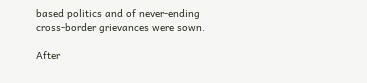based politics and of never-ending cross-border grievances were sown.

After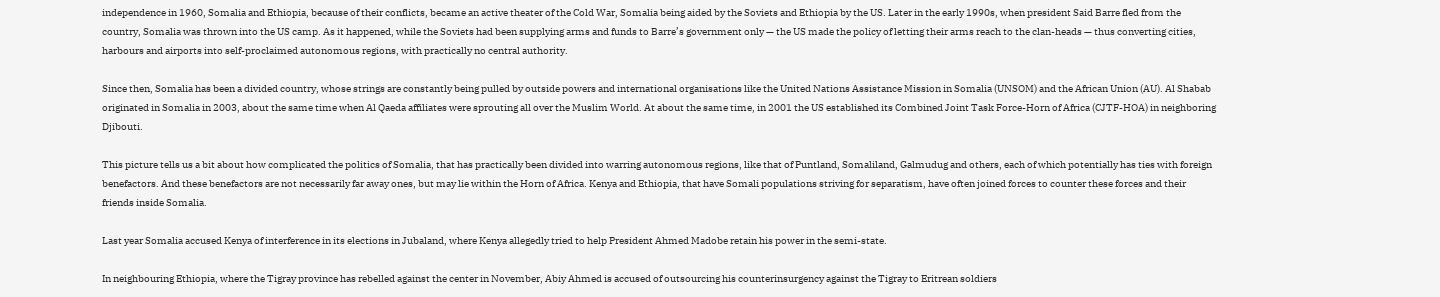independence in 1960, Somalia and Ethiopia, because of their conflicts, became an active theater of the Cold War, Somalia being aided by the Soviets and Ethiopia by the US. Later in the early 1990s, when president Said Barre fled from the country, Somalia was thrown into the US camp. As it happened, while the Soviets had been supplying arms and funds to Barre’s government only — the US made the policy of letting their arms reach to the clan-heads — thus converting cities, harbours and airports into self-proclaimed autonomous regions, with practically no central authority.

Since then, Somalia has been a divided country, whose strings are constantly being pulled by outside powers and international organisations like the United Nations Assistance Mission in Somalia (UNSOM) and the African Union (AU). Al Shabab originated in Somalia in 2003, about the same time when Al Qaeda affiliates were sprouting all over the Muslim World. At about the same time, in 2001 the US established its Combined Joint Task Force-Horn of Africa (CJTF-HOA) in neighboring Djibouti.

This picture tells us a bit about how complicated the politics of Somalia, that has practically been divided into warring autonomous regions, like that of Puntland, Somaliland, Galmudug and others, each of which potentially has ties with foreign benefactors. And these benefactors are not necessarily far away ones, but may lie within the Horn of Africa. Kenya and Ethiopia, that have Somali populations striving for separatism, have often joined forces to counter these forces and their friends inside Somalia.

Last year Somalia accused Kenya of interference in its elections in Jubaland, where Kenya allegedly tried to help President Ahmed Madobe retain his power in the semi-state.

In neighbouring Ethiopia, where the Tigray province has rebelled against the center in November, Abiy Ahmed is accused of outsourcing his counterinsurgency against the Tigray to Eritrean soldiers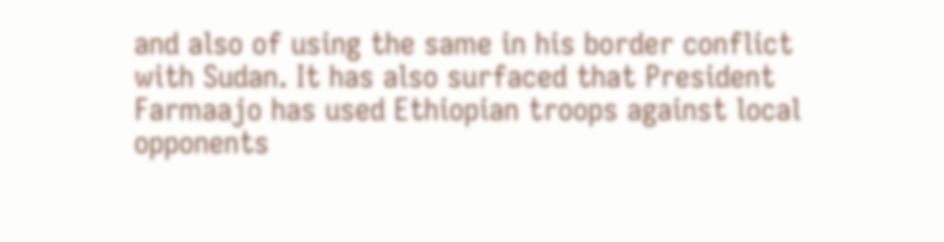and also of using the same in his border conflict with Sudan. It has also surfaced that President Farmaajo has used Ethiopian troops against local opponents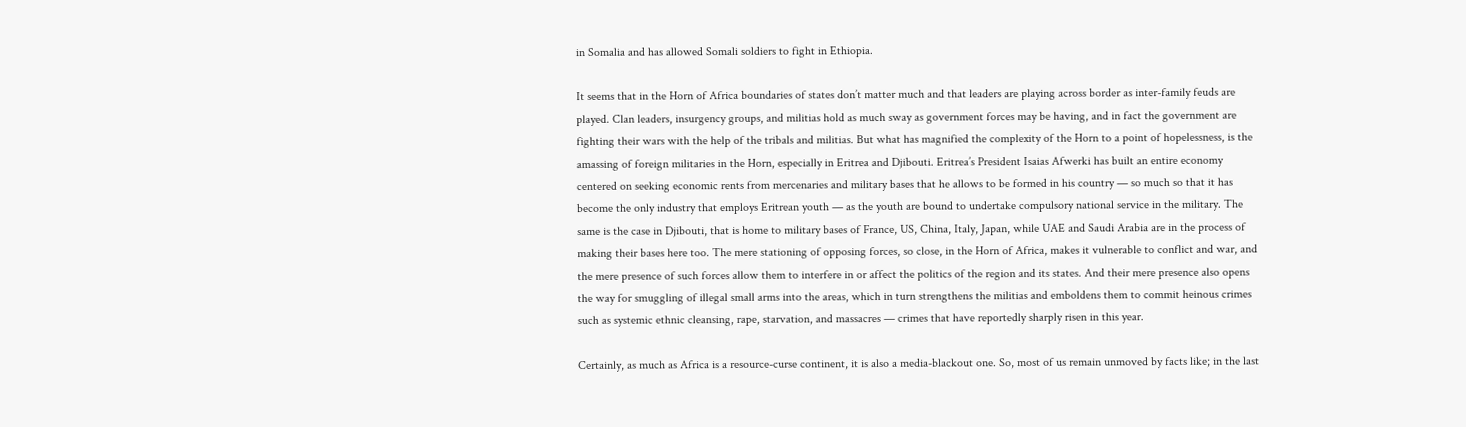in Somalia and has allowed Somali soldiers to fight in Ethiopia.

It seems that in the Horn of Africa boundaries of states don’t matter much and that leaders are playing across border as inter-family feuds are played. Clan leaders, insurgency groups, and militias hold as much sway as government forces may be having, and in fact the government are fighting their wars with the help of the tribals and militias. But what has magnified the complexity of the Horn to a point of hopelessness, is the amassing of foreign militaries in the Horn, especially in Eritrea and Djibouti. Eritrea’s President Isaias Afwerki has built an entire economy centered on seeking economic rents from mercenaries and military bases that he allows to be formed in his country — so much so that it has become the only industry that employs Eritrean youth — as the youth are bound to undertake compulsory national service in the military. The same is the case in Djibouti, that is home to military bases of France, US, China, Italy, Japan, while UAE and Saudi Arabia are in the process of making their bases here too. The mere stationing of opposing forces, so close, in the Horn of Africa, makes it vulnerable to conflict and war, and the mere presence of such forces allow them to interfere in or affect the politics of the region and its states. And their mere presence also opens the way for smuggling of illegal small arms into the areas, which in turn strengthens the militias and emboldens them to commit heinous crimes such as systemic ethnic cleansing, rape, starvation, and massacres — crimes that have reportedly sharply risen in this year.

Certainly, as much as Africa is a resource-curse continent, it is also a media-blackout one. So, most of us remain unmoved by facts like; in the last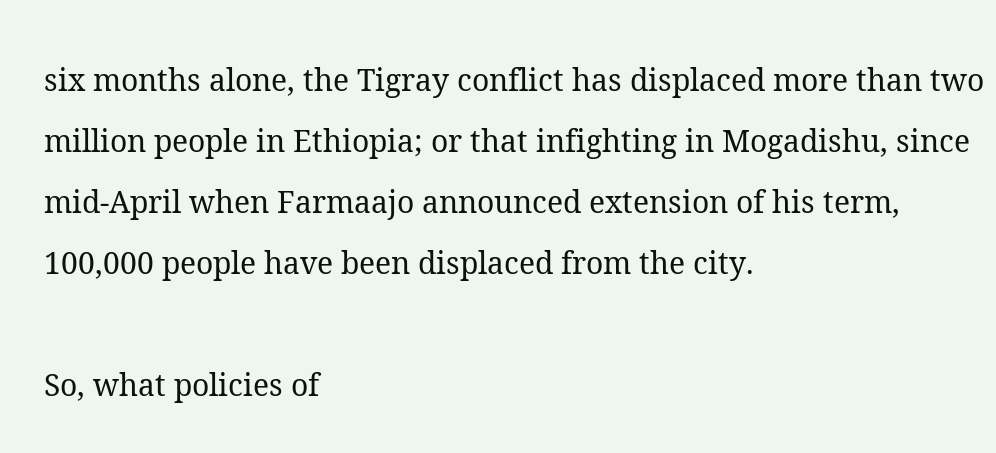six months alone, the Tigray conflict has displaced more than two million people in Ethiopia; or that infighting in Mogadishu, since mid-April when Farmaajo announced extension of his term, 100,000 people have been displaced from the city.

So, what policies of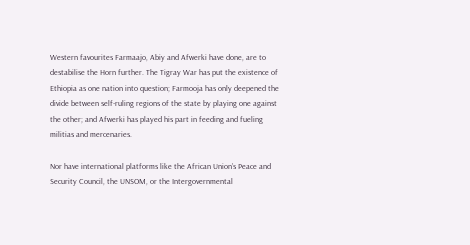Western favourites Farmaajo, Abiy and Afwerki have done, are to destabilise the Horn further. The Tigray War has put the existence of Ethiopia as one nation into question; Farmooja has only deepened the divide between self-ruling regions of the state by playing one against the other; and Afwerki has played his part in feeding and fueling militias and mercenaries.

Nor have international platforms like the African Union’s Peace and Security Council, the UNSOM, or the Intergovernmental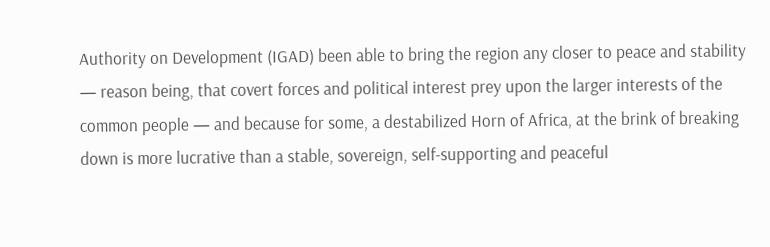Authority on Development (IGAD) been able to bring the region any closer to peace and stability — reason being, that covert forces and political interest prey upon the larger interests of the common people — and because for some, a destabilized Horn of Africa, at the brink of breaking down is more lucrative than a stable, sovereign, self-supporting and peaceful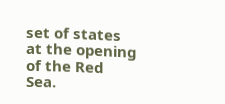set of states at the opening of the Red Sea.